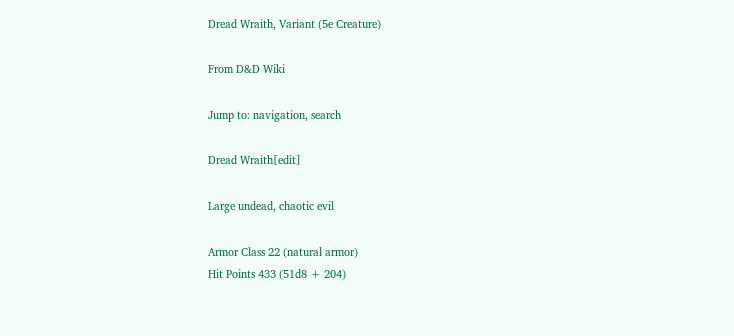Dread Wraith, Variant (5e Creature)

From D&D Wiki

Jump to: navigation, search

Dread Wraith[edit]

Large undead, chaotic evil

Armor Class 22 (natural armor)
Hit Points 433 (51d8 + 204)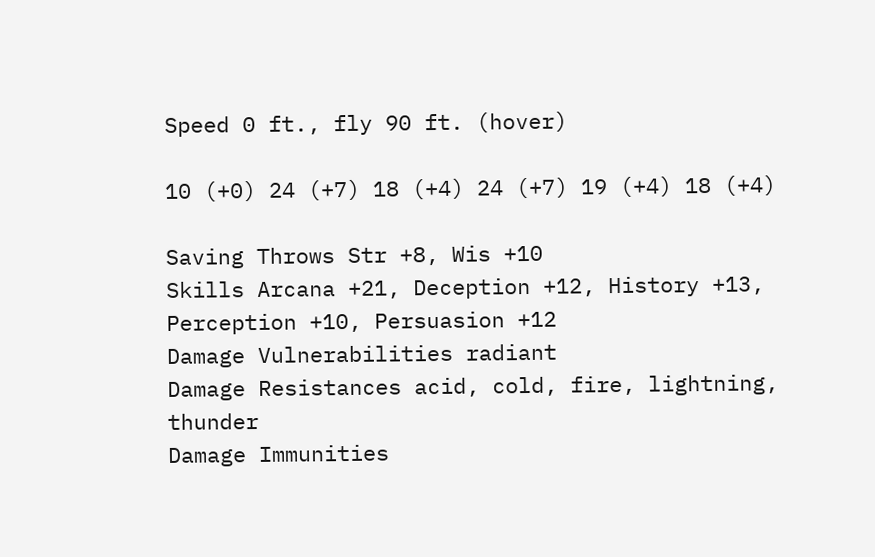Speed 0 ft., fly 90 ft. (hover)

10 (+0) 24 (+7) 18 (+4) 24 (+7) 19 (+4) 18 (+4)

Saving Throws Str +8, Wis +10
Skills Arcana +21, Deception +12, History +13, Perception +10, Persuasion +12
Damage Vulnerabilities radiant
Damage Resistances acid, cold, fire, lightning, thunder
Damage Immunities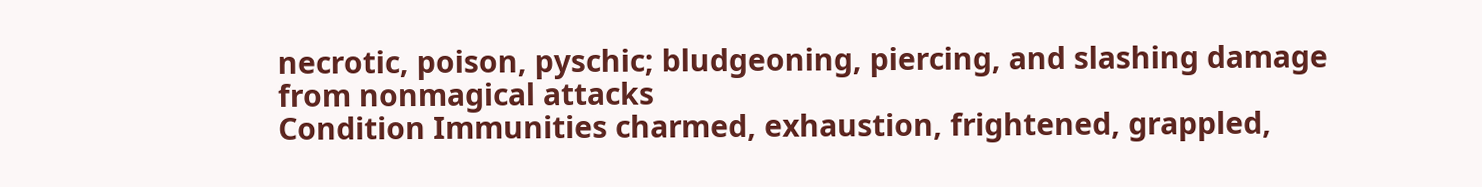necrotic, poison, pyschic; bludgeoning, piercing, and slashing damage from nonmagical attacks
Condition Immunities charmed, exhaustion, frightened, grappled,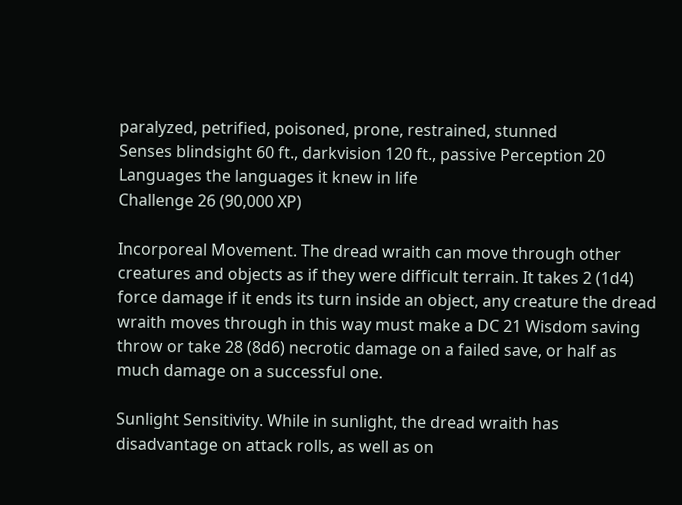paralyzed, petrified, poisoned, prone, restrained, stunned
Senses blindsight 60 ft., darkvision 120 ft., passive Perception 20
Languages the languages it knew in life
Challenge 26 (90,000 XP)

Incorporeal Movement. The dread wraith can move through other creatures and objects as if they were difficult terrain. It takes 2 (1d4) force damage if it ends its turn inside an object, any creature the dread wraith moves through in this way must make a DC 21 Wisdom saving throw or take 28 (8d6) necrotic damage on a failed save, or half as much damage on a successful one.

Sunlight Sensitivity. While in sunlight, the dread wraith has disadvantage on attack rolls, as well as on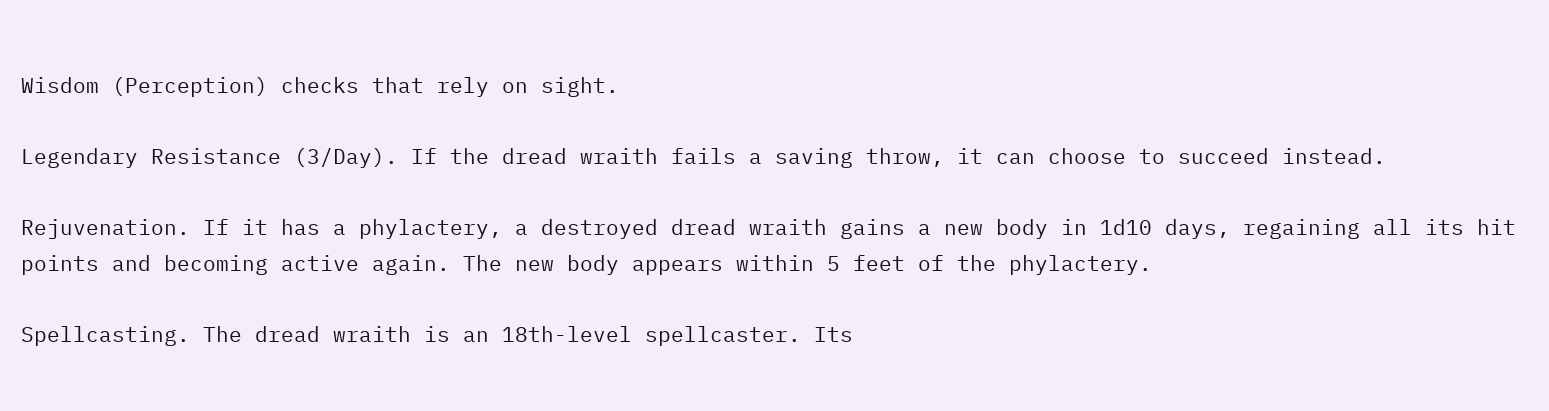Wisdom (Perception) checks that rely on sight.

Legendary Resistance (3/Day). If the dread wraith fails a saving throw, it can choose to succeed instead.

Rejuvenation. If it has a phylactery, a destroyed dread wraith gains a new body in 1d10 days, regaining all its hit points and becoming active again. The new body appears within 5 feet of the phylactery.

Spellcasting. The dread wraith is an 18th-level spellcaster. Its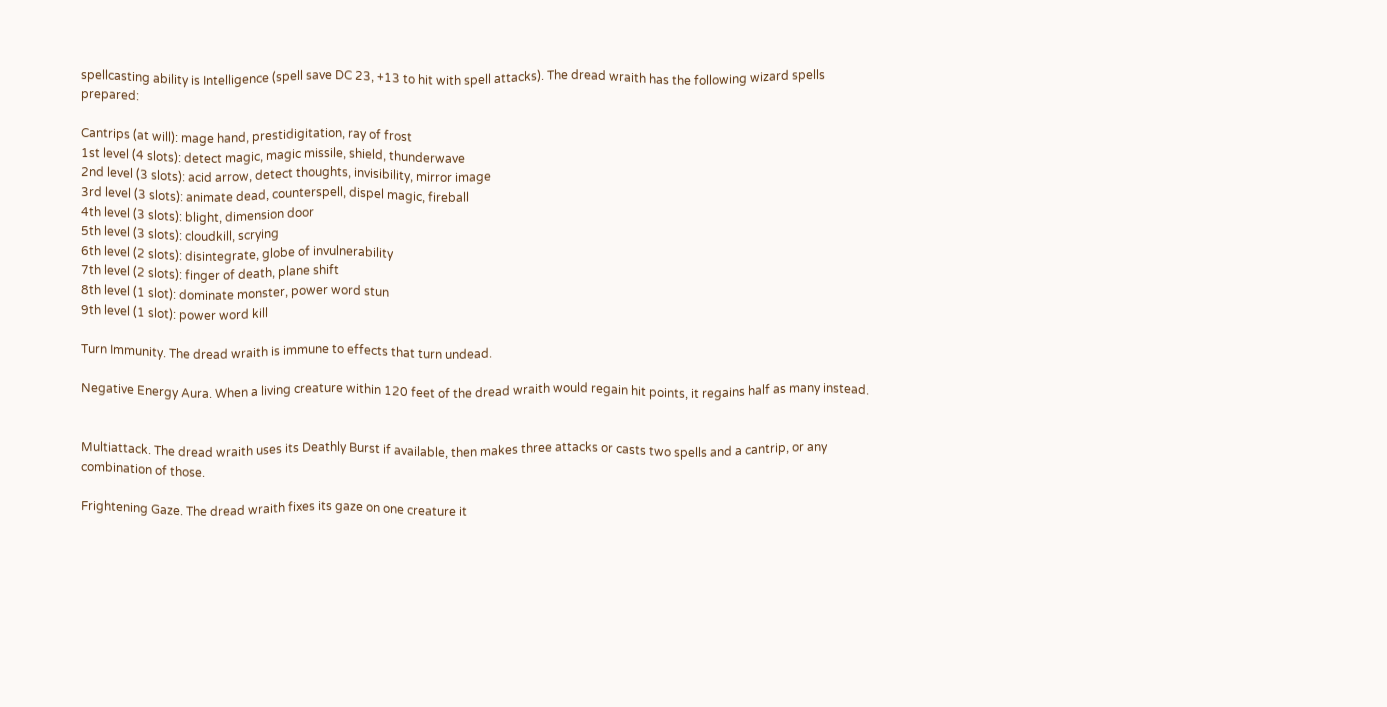spellcasting ability is Intelligence (spell save DC 23, +13 to hit with spell attacks). The dread wraith has the following wizard spells prepared:

Cantrips (at will): mage hand, prestidigitation, ray of frost
1st level (4 slots): detect magic, magic missile, shield, thunderwave
2nd level (3 slots): acid arrow, detect thoughts, invisibility, mirror image
3rd level (3 slots): animate dead, counterspell, dispel magic, fireball
4th level (3 slots): blight, dimension door
5th level (3 slots): cloudkill, scrying
6th level (2 slots): disintegrate, globe of invulnerability
7th level (2 slots): finger of death, plane shift
8th level (1 slot): dominate monster, power word stun
9th level (1 slot): power word kill

Turn Immunity. The dread wraith is immune to effects that turn undead.

Negative Energy Aura. When a living creature within 120 feet of the dread wraith would regain hit points, it regains half as many instead.


Multiattack. The dread wraith uses its Deathly Burst if available, then makes three attacks or casts two spells and a cantrip, or any combination of those.

Frightening Gaze. The dread wraith fixes its gaze on one creature it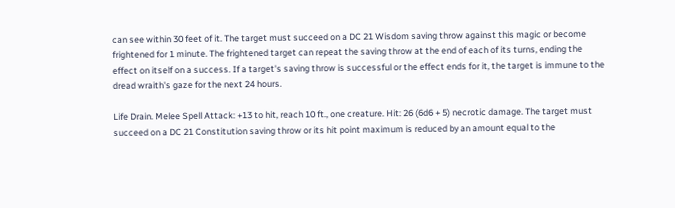can see within 30 feet of it. The target must succeed on a DC 21 Wisdom saving throw against this magic or become frightened for 1 minute. The frightened target can repeat the saving throw at the end of each of its turns, ending the effect on itself on a success. If a target's saving throw is successful or the effect ends for it, the target is immune to the dread wraith's gaze for the next 24 hours.

Life Drain. Melee Spell Attack: +13 to hit, reach 10 ft., one creature. Hit: 26 (6d6 + 5) necrotic damage. The target must succeed on a DC 21 Constitution saving throw or its hit point maximum is reduced by an amount equal to the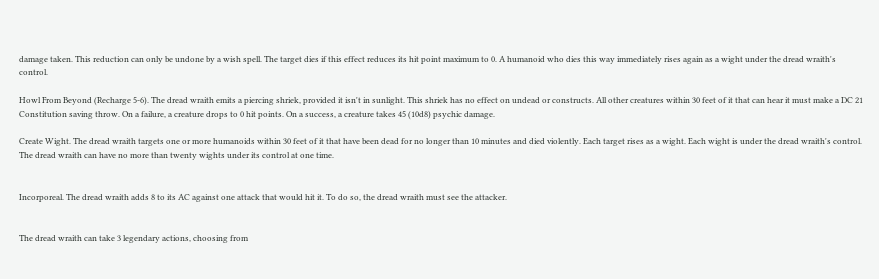damage taken. This reduction can only be undone by a wish spell. The target dies if this effect reduces its hit point maximum to 0. A humanoid who dies this way immediately rises again as a wight under the dread wraith's control.

Howl From Beyond (Recharge 5-6). The dread wraith emits a piercing shriek, provided it isn't in sunlight. This shriek has no effect on undead or constructs. All other creatures within 30 feet of it that can hear it must make a DC 21 Constitution saving throw. On a failure, a creature drops to 0 hit points. On a success, a creature takes 45 (10d8) psychic damage.

Create Wight. The dread wraith targets one or more humanoids within 30 feet of it that have been dead for no longer than 10 minutes and died violently. Each target rises as a wight. Each wight is under the dread wraith's control. The dread wraith can have no more than twenty wights under its control at one time.


Incorporeal. The dread wraith adds 8 to its AC against one attack that would hit it. To do so, the dread wraith must see the attacker.


The dread wraith can take 3 legendary actions, choosing from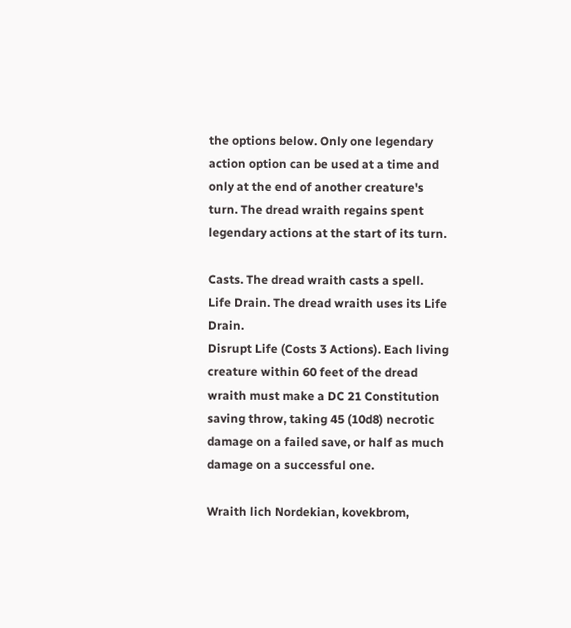the options below. Only one legendary action option can be used at a time and only at the end of another creature's turn. The dread wraith regains spent legendary actions at the start of its turn.

Casts. The dread wraith casts a spell.
Life Drain. The dread wraith uses its Life Drain.
Disrupt Life (Costs 3 Actions). Each living creature within 60 feet of the dread wraith must make a DC 21 Constitution saving throw, taking 45 (10d8) necrotic damage on a failed save, or half as much damage on a successful one.

Wraith lich Nordekian, kovekbrom,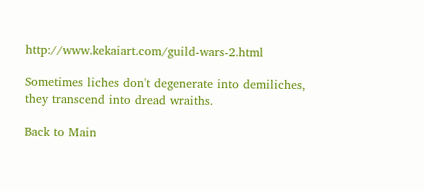http://www.kekaiart.com/guild-wars-2.html

Sometimes liches don't degenerate into demiliches, they transcend into dread wraiths.

Back to Main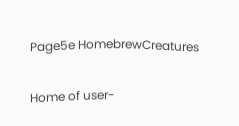Page5e HomebrewCreatures

Home of user-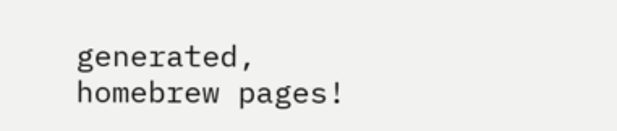generated,
homebrew pages!